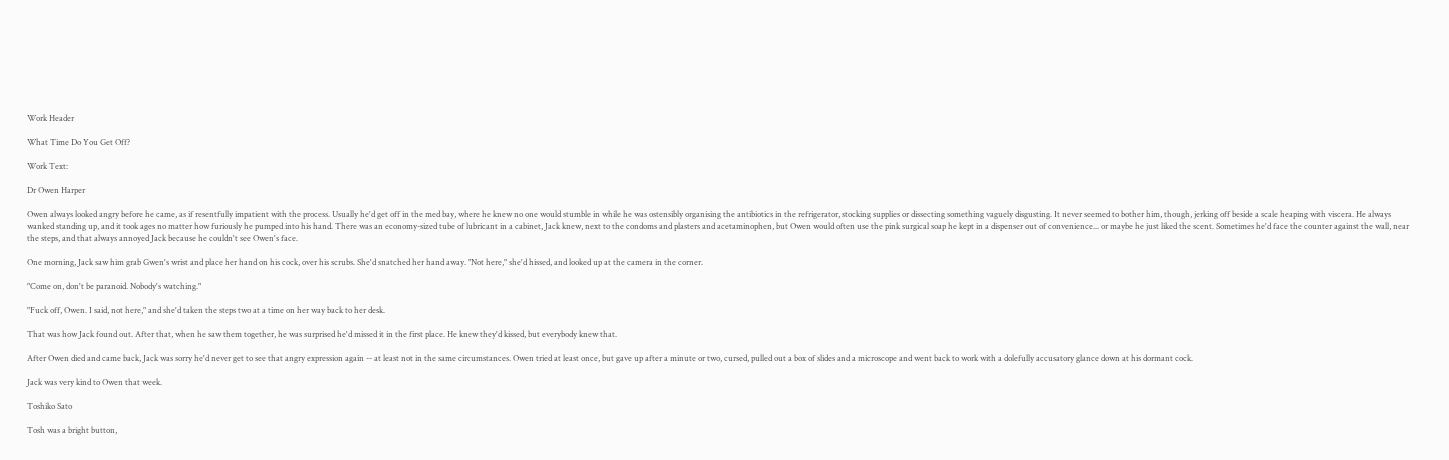Work Header

What Time Do You Get Off?

Work Text:

Dr Owen Harper

Owen always looked angry before he came, as if resentfully impatient with the process. Usually he'd get off in the med bay, where he knew no one would stumble in while he was ostensibly organising the antibiotics in the refrigerator, stocking supplies or dissecting something vaguely disgusting. It never seemed to bother him, though, jerking off beside a scale heaping with viscera. He always wanked standing up, and it took ages no matter how furiously he pumped into his hand. There was an economy-sized tube of lubricant in a cabinet, Jack knew, next to the condoms and plasters and acetaminophen, but Owen would often use the pink surgical soap he kept in a dispenser out of convenience... or maybe he just liked the scent. Sometimes he'd face the counter against the wall, near the steps, and that always annoyed Jack because he couldn't see Owen's face.

One morning, Jack saw him grab Gwen's wrist and place her hand on his cock, over his scrubs. She'd snatched her hand away. "Not here," she'd hissed, and looked up at the camera in the corner.

"Come on, don't be paranoid. Nobody's watching."

"Fuck off, Owen. I said, not here," and she'd taken the steps two at a time on her way back to her desk.

That was how Jack found out. After that, when he saw them together, he was surprised he'd missed it in the first place. He knew they'd kissed, but everybody knew that.

After Owen died and came back, Jack was sorry he'd never get to see that angry expression again -- at least not in the same circumstances. Owen tried at least once, but gave up after a minute or two, cursed, pulled out a box of slides and a microscope and went back to work with a dolefully accusatory glance down at his dormant cock.

Jack was very kind to Owen that week.

Toshiko Sato

Tosh was a bright button,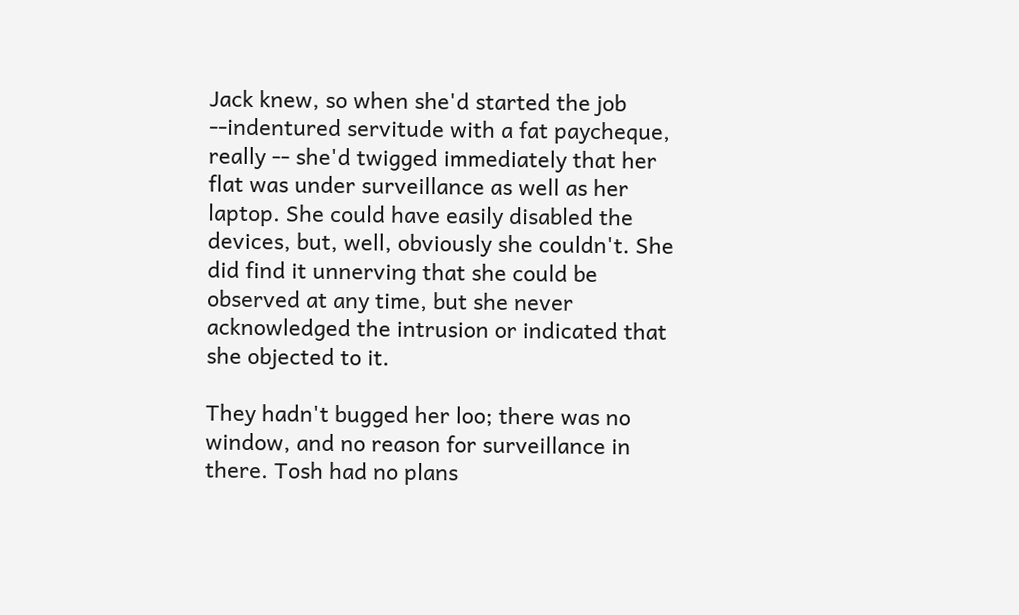Jack knew, so when she'd started the job --indentured servitude with a fat paycheque, really -- she'd twigged immediately that her flat was under surveillance as well as her laptop. She could have easily disabled the devices, but, well, obviously she couldn't. She did find it unnerving that she could be observed at any time, but she never acknowledged the intrusion or indicated that she objected to it.

They hadn't bugged her loo; there was no window, and no reason for surveillance in there. Tosh had no plans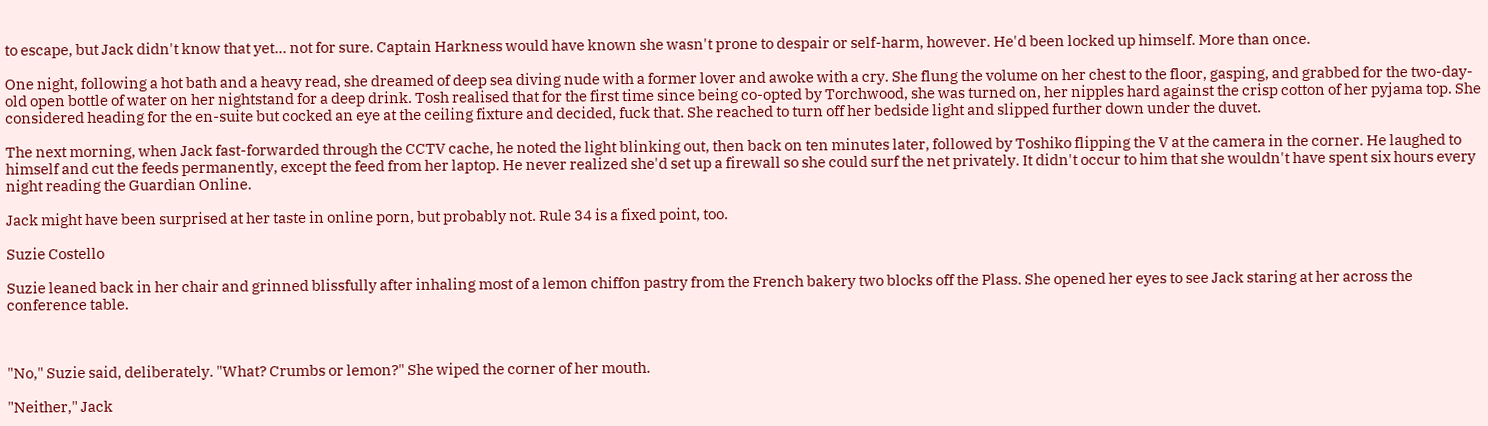to escape, but Jack didn't know that yet... not for sure. Captain Harkness would have known she wasn't prone to despair or self-harm, however. He'd been locked up himself. More than once.

One night, following a hot bath and a heavy read, she dreamed of deep sea diving nude with a former lover and awoke with a cry. She flung the volume on her chest to the floor, gasping, and grabbed for the two-day-old open bottle of water on her nightstand for a deep drink. Tosh realised that for the first time since being co-opted by Torchwood, she was turned on, her nipples hard against the crisp cotton of her pyjama top. She considered heading for the en-suite but cocked an eye at the ceiling fixture and decided, fuck that. She reached to turn off her bedside light and slipped further down under the duvet.

The next morning, when Jack fast-forwarded through the CCTV cache, he noted the light blinking out, then back on ten minutes later, followed by Toshiko flipping the V at the camera in the corner. He laughed to himself and cut the feeds permanently, except the feed from her laptop. He never realized she'd set up a firewall so she could surf the net privately. It didn't occur to him that she wouldn't have spent six hours every night reading the Guardian Online.

Jack might have been surprised at her taste in online porn, but probably not. Rule 34 is a fixed point, too.

Suzie Costello

Suzie leaned back in her chair and grinned blissfully after inhaling most of a lemon chiffon pastry from the French bakery two blocks off the Plass. She opened her eyes to see Jack staring at her across the conference table.



"No," Suzie said, deliberately. "What? Crumbs or lemon?" She wiped the corner of her mouth.

"Neither," Jack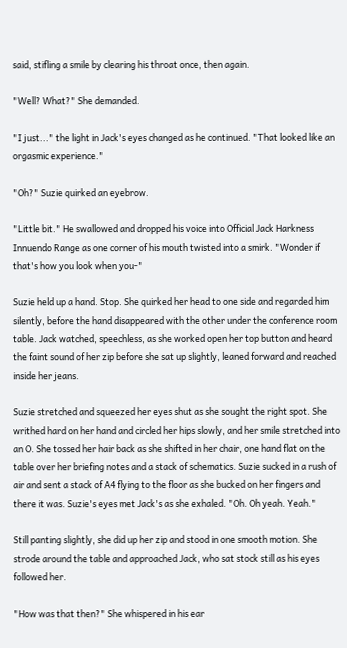said, stifling a smile by clearing his throat once, then again.

"Well? What?" She demanded.

"I just..." the light in Jack's eyes changed as he continued. "That looked like an orgasmic experience."

"Oh?" Suzie quirked an eyebrow.

"Little bit." He swallowed and dropped his voice into Official Jack Harkness Innuendo Range as one corner of his mouth twisted into a smirk. "Wonder if that's how you look when you-"

Suzie held up a hand. Stop. She quirked her head to one side and regarded him silently, before the hand disappeared with the other under the conference room table. Jack watched, speechless, as she worked open her top button and heard the faint sound of her zip before she sat up slightly, leaned forward and reached inside her jeans.

Suzie stretched and squeezed her eyes shut as she sought the right spot. She writhed hard on her hand and circled her hips slowly, and her smile stretched into an O. She tossed her hair back as she shifted in her chair, one hand flat on the table over her briefing notes and a stack of schematics. Suzie sucked in a rush of air and sent a stack of A4 flying to the floor as she bucked on her fingers and there it was. Suzie's eyes met Jack's as she exhaled. "Oh. Oh yeah. Yeah."

Still panting slightly, she did up her zip and stood in one smooth motion. She strode around the table and approached Jack, who sat stock still as his eyes followed her.

"How was that then?" She whispered in his ear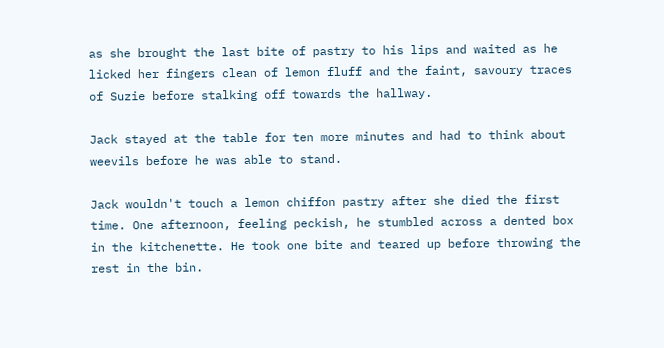as she brought the last bite of pastry to his lips and waited as he licked her fingers clean of lemon fluff and the faint, savoury traces of Suzie before stalking off towards the hallway.

Jack stayed at the table for ten more minutes and had to think about weevils before he was able to stand.

Jack wouldn't touch a lemon chiffon pastry after she died the first time. One afternoon, feeling peckish, he stumbled across a dented box in the kitchenette. He took one bite and teared up before throwing the rest in the bin.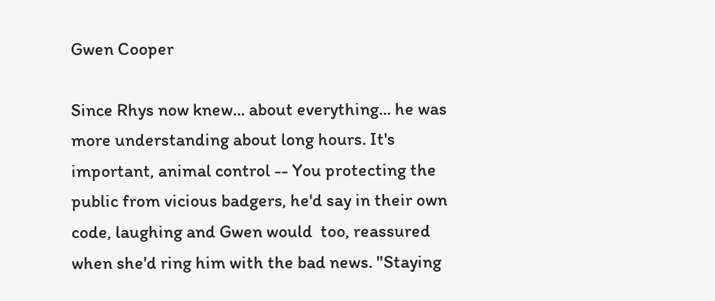Gwen Cooper

Since Rhys now knew... about everything... he was more understanding about long hours. It's important, animal control -- You protecting the public from vicious badgers, he'd say in their own code, laughing and Gwen would  too, reassured when she'd ring him with the bad news. "Staying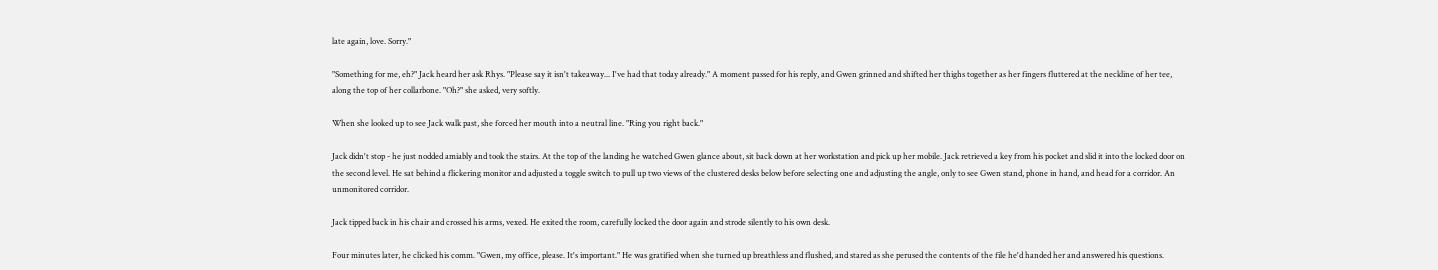late again, love. Sorry."

"Something for me, eh?" Jack heard her ask Rhys. "Please say it isn't takeaway... I've had that today already." A moment passed for his reply, and Gwen grinned and shifted her thighs together as her fingers fluttered at the neckline of her tee, along the top of her collarbone. "Oh?" she asked, very softly.

When she looked up to see Jack walk past, she forced her mouth into a neutral line. "Ring you right back."

Jack didn't stop - he just nodded amiably and took the stairs. At the top of the landing he watched Gwen glance about, sit back down at her workstation and pick up her mobile. Jack retrieved a key from his pocket and slid it into the locked door on the second level. He sat behind a flickering monitor and adjusted a toggle switch to pull up two views of the clustered desks below before selecting one and adjusting the angle, only to see Gwen stand, phone in hand, and head for a corridor. An unmonitored corridor.

Jack tipped back in his chair and crossed his arms, vexed. He exited the room, carefully locked the door again and strode silently to his own desk.

Four minutes later, he clicked his comm. "Gwen, my office, please. It's important." He was gratified when she turned up breathless and flushed, and stared as she perused the contents of the file he'd handed her and answered his questions.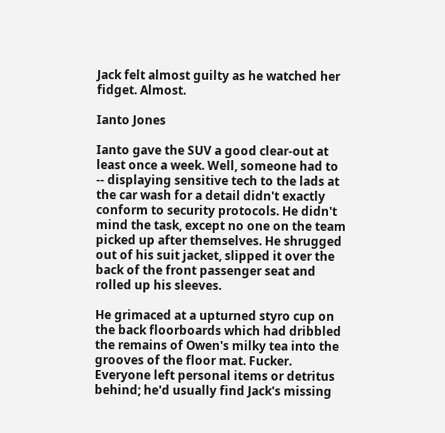Jack felt almost guilty as he watched her fidget. Almost.

Ianto Jones

Ianto gave the SUV a good clear-out at least once a week. Well, someone had to -- displaying sensitive tech to the lads at the car wash for a detail didn't exactly conform to security protocols. He didn't mind the task, except no one on the team picked up after themselves. He shrugged out of his suit jacket, slipped it over the back of the front passenger seat and rolled up his sleeves.

He grimaced at a upturned styro cup on the back floorboards which had dribbled the remains of Owen's milky tea into the grooves of the floor mat. Fucker. Everyone left personal items or detritus behind; he'd usually find Jack's missing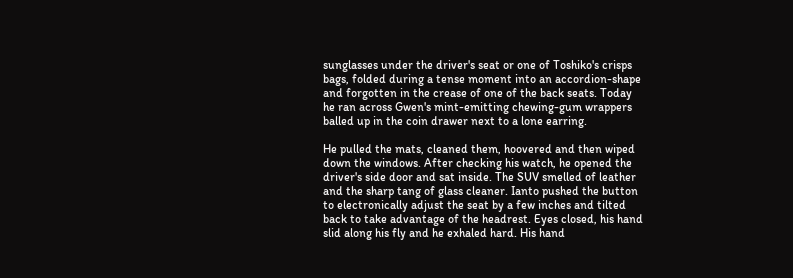sunglasses under the driver's seat or one of Toshiko's crisps bags, folded during a tense moment into an accordion-shape and forgotten in the crease of one of the back seats. Today he ran across Gwen's mint-emitting chewing-gum wrappers balled up in the coin drawer next to a lone earring.

He pulled the mats, cleaned them, hoovered and then wiped down the windows. After checking his watch, he opened the driver's side door and sat inside. The SUV smelled of leather and the sharp tang of glass cleaner. Ianto pushed the button to electronically adjust the seat by a few inches and tilted back to take advantage of the headrest. Eyes closed, his hand slid along his fly and he exhaled hard. His hand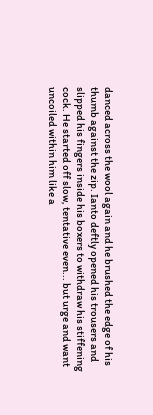danced across the wool again and he brushed the edge of his thumb against the zip. Ianto deftly opened his trousers and slipped his fingers inside his boxers to withdraw his stiffening cock. He started off slow, tentative even... but urge and want uncoiled within him like a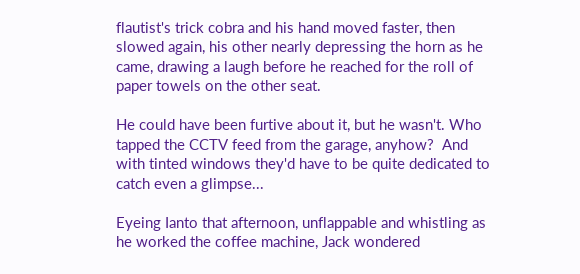flautist's trick cobra and his hand moved faster, then slowed again, his other nearly depressing the horn as he came, drawing a laugh before he reached for the roll of paper towels on the other seat.

He could have been furtive about it, but he wasn't. Who tapped the CCTV feed from the garage, anyhow?  And with tinted windows they'd have to be quite dedicated to catch even a glimpse...

Eyeing Ianto that afternoon, unflappable and whistling as he worked the coffee machine, Jack wondered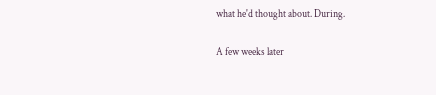what he'd thought about. During.

A few weeks later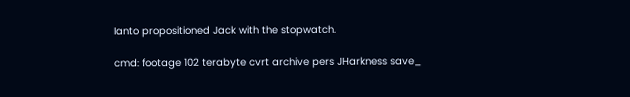Ianto propositioned Jack with the stopwatch.

cmd: footage 102 terabyte cvrt archive pers JHarkness save_